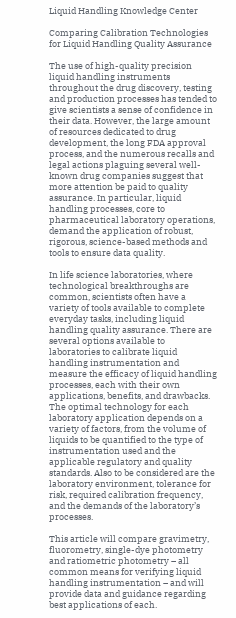Liquid Handling Knowledge Center

Comparing Calibration Technologies for Liquid Handling Quality Assurance

The use of high-quality precision liquid handling instruments throughout the drug discovery, testing and production processes has tended to give scientists a sense of confidence in their data. However, the large amount of resources dedicated to drug development, the long FDA approval process, and the numerous recalls and legal actions plaguing several well-known drug companies suggest that more attention be paid to quality assurance. In particular, liquid handling processes, core to pharmaceutical laboratory operations, demand the application of robust, rigorous, science-based methods and tools to ensure data quality.

In life science laboratories, where technological breakthroughs are common, scientists often have a variety of tools available to complete everyday tasks, including liquid handling quality assurance. There are several options available to laboratories to calibrate liquid handling instrumentation and measure the efficacy of liquid handling processes, each with their own applications, benefits, and drawbacks. The optimal technology for each laboratory application depends on a variety of factors, from the volume of liquids to be quantified to the type of instrumentation used and the applicable regulatory and quality standards. Also to be considered are the laboratory environment, tolerance for risk, required calibration frequency, and the demands of the laboratory’s processes.

This article will compare gravimetry, fluorometry, single-dye photometry and ratiometric photometry – all common means for verifying liquid handling instrumentation – and will provide data and guidance regarding best applications of each.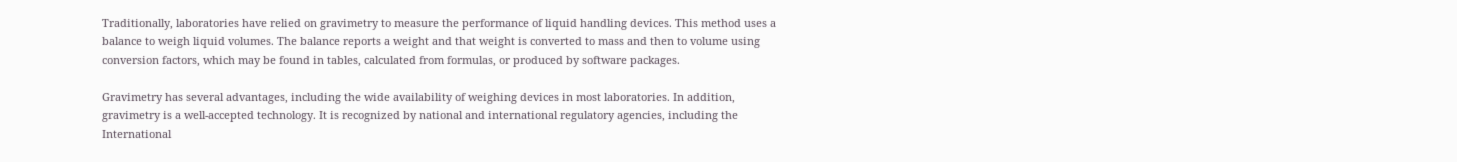Traditionally, laboratories have relied on gravimetry to measure the performance of liquid handling devices. This method uses a balance to weigh liquid volumes. The balance reports a weight and that weight is converted to mass and then to volume using conversion factors, which may be found in tables, calculated from formulas, or produced by software packages.

Gravimetry has several advantages, including the wide availability of weighing devices in most laboratories. In addition, gravimetry is a well-accepted technology. It is recognized by national and international regulatory agencies, including the International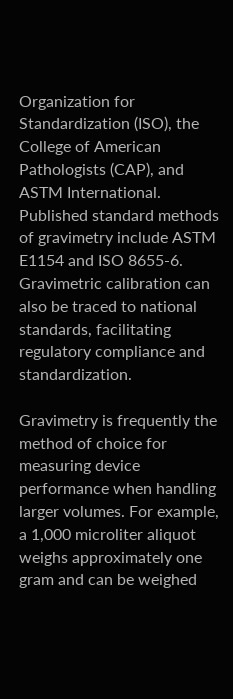Organization for Standardization (ISO), the College of American Pathologists (CAP), and ASTM International. Published standard methods of gravimetry include ASTM E1154 and ISO 8655-6. Gravimetric calibration can also be traced to national standards, facilitating regulatory compliance and standardization.

Gravimetry is frequently the method of choice for measuring device performance when handling larger volumes. For example, a 1,000 microliter aliquot weighs approximately one gram and can be weighed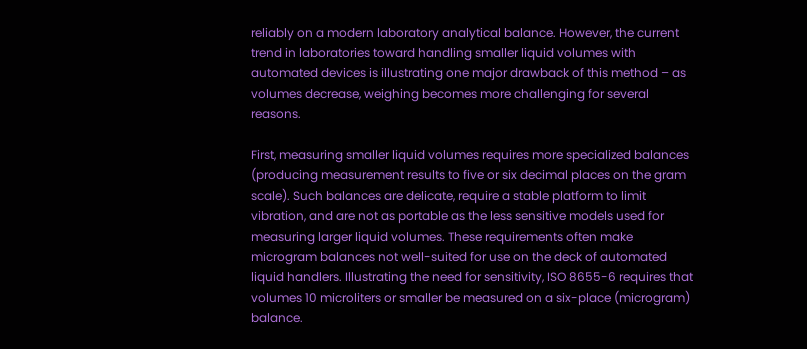reliably on a modern laboratory analytical balance. However, the current trend in laboratories toward handling smaller liquid volumes with automated devices is illustrating one major drawback of this method – as volumes decrease, weighing becomes more challenging for several reasons.

First, measuring smaller liquid volumes requires more specialized balances (producing measurement results to five or six decimal places on the gram scale). Such balances are delicate, require a stable platform to limit vibration, and are not as portable as the less sensitive models used for measuring larger liquid volumes. These requirements often make microgram balances not well-suited for use on the deck of automated liquid handlers. Illustrating the need for sensitivity, ISO 8655-6 requires that volumes 10 microliters or smaller be measured on a six-place (microgram) balance.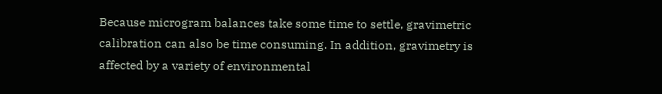Because microgram balances take some time to settle, gravimetric calibration can also be time consuming. In addition, gravimetry is affected by a variety of environmental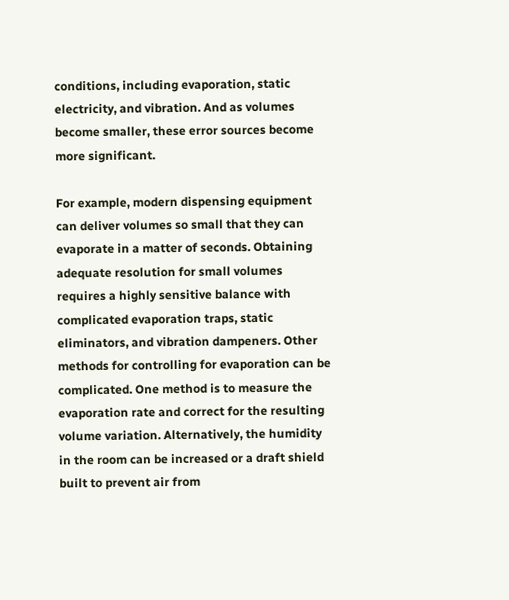conditions, including evaporation, static electricity, and vibration. And as volumes become smaller, these error sources become more significant.

For example, modern dispensing equipment can deliver volumes so small that they can evaporate in a matter of seconds. Obtaining adequate resolution for small volumes requires a highly sensitive balance with complicated evaporation traps, static eliminators, and vibration dampeners. Other methods for controlling for evaporation can be complicated. One method is to measure the evaporation rate and correct for the resulting volume variation. Alternatively, the humidity in the room can be increased or a draft shield built to prevent air from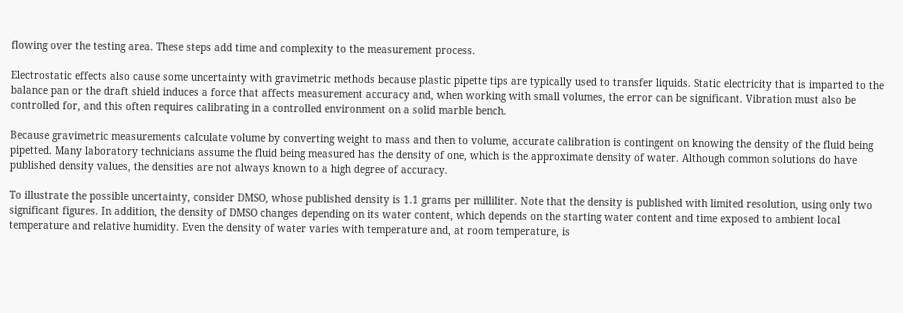flowing over the testing area. These steps add time and complexity to the measurement process.

Electrostatic effects also cause some uncertainty with gravimetric methods because plastic pipette tips are typically used to transfer liquids. Static electricity that is imparted to the balance pan or the draft shield induces a force that affects measurement accuracy and, when working with small volumes, the error can be significant. Vibration must also be controlled for, and this often requires calibrating in a controlled environment on a solid marble bench.

Because gravimetric measurements calculate volume by converting weight to mass and then to volume, accurate calibration is contingent on knowing the density of the fluid being pipetted. Many laboratory technicians assume the fluid being measured has the density of one, which is the approximate density of water. Although common solutions do have published density values, the densities are not always known to a high degree of accuracy.

To illustrate the possible uncertainty, consider DMSO, whose published density is 1.1 grams per milliliter. Note that the density is published with limited resolution, using only two significant figures. In addition, the density of DMSO changes depending on its water content, which depends on the starting water content and time exposed to ambient local temperature and relative humidity. Even the density of water varies with temperature and, at room temperature, is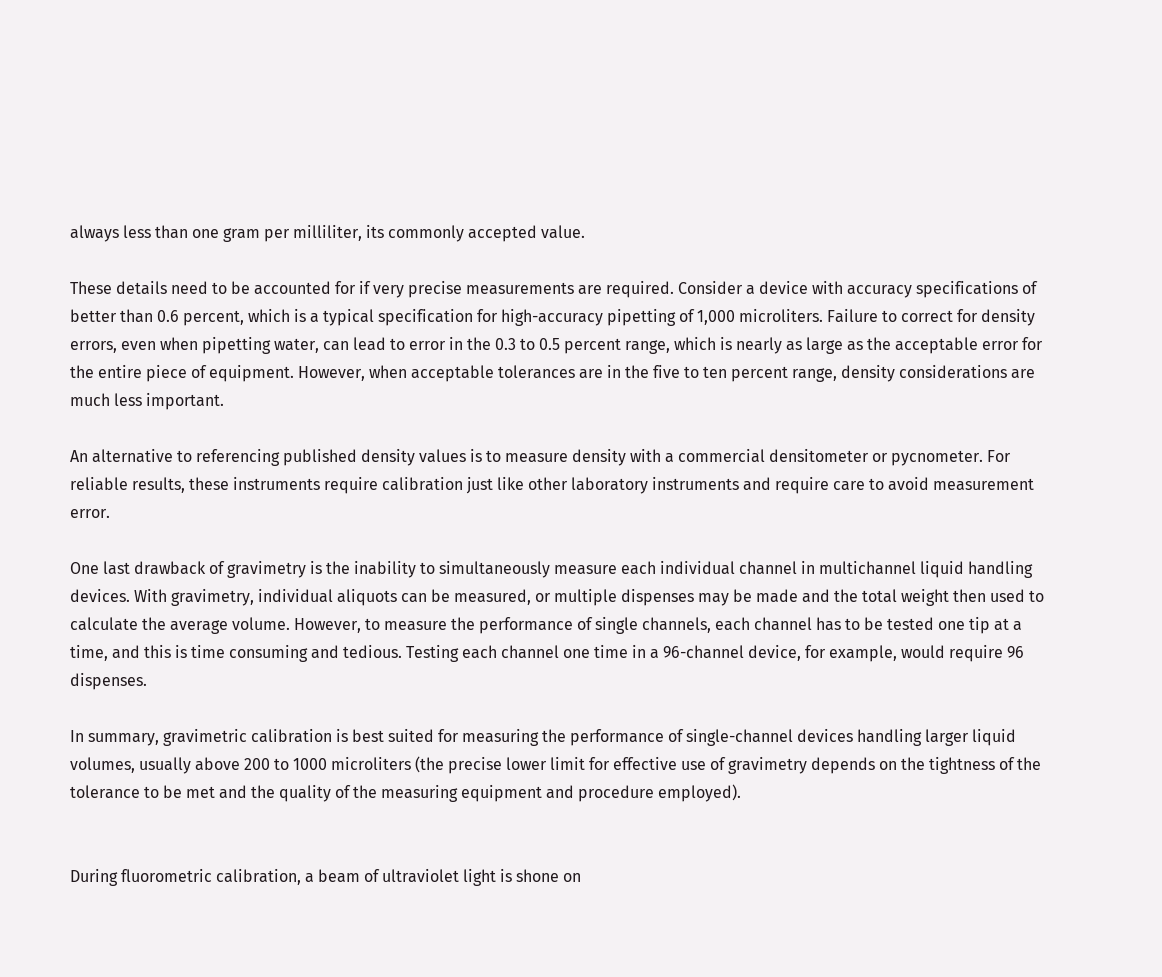always less than one gram per milliliter, its commonly accepted value.

These details need to be accounted for if very precise measurements are required. Consider a device with accuracy specifications of better than 0.6 percent, which is a typical specification for high-accuracy pipetting of 1,000 microliters. Failure to correct for density errors, even when pipetting water, can lead to error in the 0.3 to 0.5 percent range, which is nearly as large as the acceptable error for the entire piece of equipment. However, when acceptable tolerances are in the five to ten percent range, density considerations are much less important.

An alternative to referencing published density values is to measure density with a commercial densitometer or pycnometer. For reliable results, these instruments require calibration just like other laboratory instruments and require care to avoid measurement error.

One last drawback of gravimetry is the inability to simultaneously measure each individual channel in multichannel liquid handling devices. With gravimetry, individual aliquots can be measured, or multiple dispenses may be made and the total weight then used to calculate the average volume. However, to measure the performance of single channels, each channel has to be tested one tip at a time, and this is time consuming and tedious. Testing each channel one time in a 96-channel device, for example, would require 96 dispenses.

In summary, gravimetric calibration is best suited for measuring the performance of single-channel devices handling larger liquid volumes, usually above 200 to 1000 microliters (the precise lower limit for effective use of gravimetry depends on the tightness of the tolerance to be met and the quality of the measuring equipment and procedure employed).


During fluorometric calibration, a beam of ultraviolet light is shone on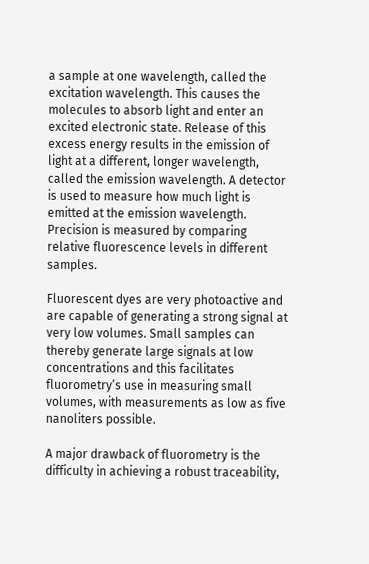a sample at one wavelength, called the excitation wavelength. This causes the molecules to absorb light and enter an excited electronic state. Release of this excess energy results in the emission of light at a different, longer wavelength, called the emission wavelength. A detector is used to measure how much light is emitted at the emission wavelength. Precision is measured by comparing relative fluorescence levels in different samples.

Fluorescent dyes are very photoactive and are capable of generating a strong signal at very low volumes. Small samples can thereby generate large signals at low concentrations and this facilitates fluorometry’s use in measuring small volumes, with measurements as low as five nanoliters possible.

A major drawback of fluorometry is the difficulty in achieving a robust traceability,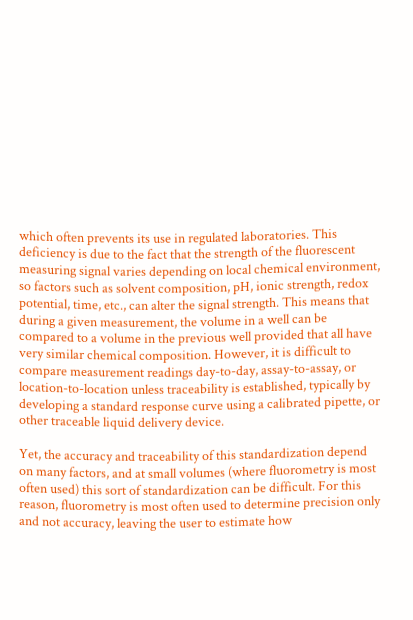which often prevents its use in regulated laboratories. This deficiency is due to the fact that the strength of the fluorescent measuring signal varies depending on local chemical environment, so factors such as solvent composition, pH, ionic strength, redox potential, time, etc., can alter the signal strength. This means that during a given measurement, the volume in a well can be compared to a volume in the previous well provided that all have very similar chemical composition. However, it is difficult to compare measurement readings day-to-day, assay-to-assay, or location-to-location unless traceability is established, typically by developing a standard response curve using a calibrated pipette, or other traceable liquid delivery device.

Yet, the accuracy and traceability of this standardization depend on many factors, and at small volumes (where fluorometry is most often used) this sort of standardization can be difficult. For this reason, fluorometry is most often used to determine precision only and not accuracy, leaving the user to estimate how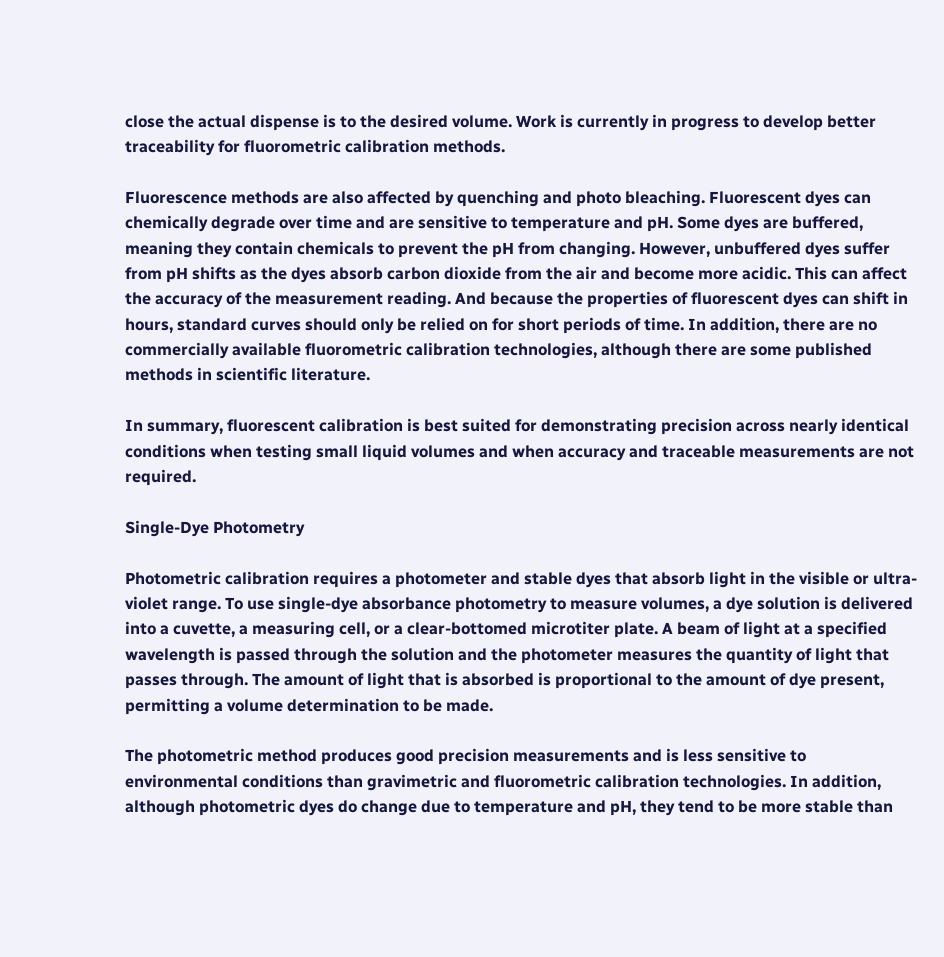close the actual dispense is to the desired volume. Work is currently in progress to develop better traceability for fluorometric calibration methods.

Fluorescence methods are also affected by quenching and photo bleaching. Fluorescent dyes can chemically degrade over time and are sensitive to temperature and pH. Some dyes are buffered, meaning they contain chemicals to prevent the pH from changing. However, unbuffered dyes suffer from pH shifts as the dyes absorb carbon dioxide from the air and become more acidic. This can affect the accuracy of the measurement reading. And because the properties of fluorescent dyes can shift in hours, standard curves should only be relied on for short periods of time. In addition, there are no commercially available fluorometric calibration technologies, although there are some published methods in scientific literature.

In summary, fluorescent calibration is best suited for demonstrating precision across nearly identical conditions when testing small liquid volumes and when accuracy and traceable measurements are not required.

Single-Dye Photometry

Photometric calibration requires a photometer and stable dyes that absorb light in the visible or ultra-violet range. To use single-dye absorbance photometry to measure volumes, a dye solution is delivered into a cuvette, a measuring cell, or a clear-bottomed microtiter plate. A beam of light at a specified wavelength is passed through the solution and the photometer measures the quantity of light that passes through. The amount of light that is absorbed is proportional to the amount of dye present, permitting a volume determination to be made.

The photometric method produces good precision measurements and is less sensitive to environmental conditions than gravimetric and fluorometric calibration technologies. In addition, although photometric dyes do change due to temperature and pH, they tend to be more stable than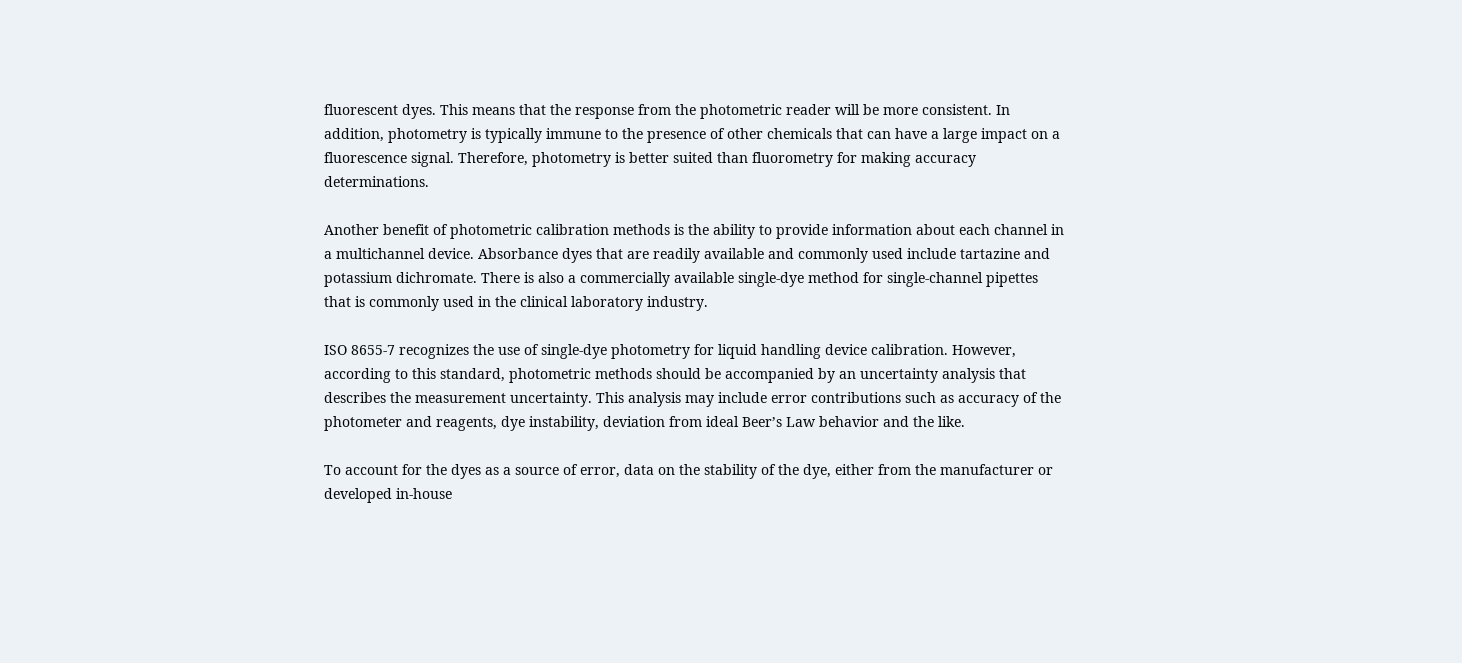fluorescent dyes. This means that the response from the photometric reader will be more consistent. In addition, photometry is typically immune to the presence of other chemicals that can have a large impact on a fluorescence signal. Therefore, photometry is better suited than fluorometry for making accuracy determinations.

Another benefit of photometric calibration methods is the ability to provide information about each channel in a multichannel device. Absorbance dyes that are readily available and commonly used include tartazine and potassium dichromate. There is also a commercially available single-dye method for single-channel pipettes that is commonly used in the clinical laboratory industry.

ISO 8655-7 recognizes the use of single-dye photometry for liquid handling device calibration. However, according to this standard, photometric methods should be accompanied by an uncertainty analysis that describes the measurement uncertainty. This analysis may include error contributions such as accuracy of the photometer and reagents, dye instability, deviation from ideal Beer’s Law behavior and the like.

To account for the dyes as a source of error, data on the stability of the dye, either from the manufacturer or developed in-house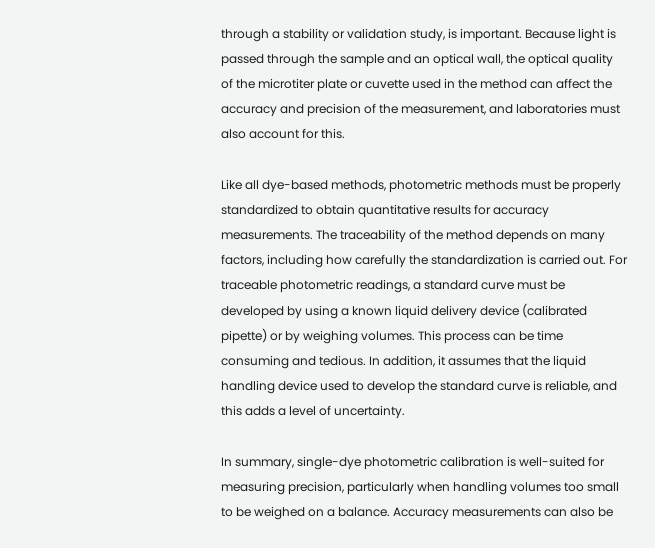through a stability or validation study, is important. Because light is passed through the sample and an optical wall, the optical quality of the microtiter plate or cuvette used in the method can affect the accuracy and precision of the measurement, and laboratories must also account for this.

Like all dye-based methods, photometric methods must be properly standardized to obtain quantitative results for accuracy measurements. The traceability of the method depends on many factors, including how carefully the standardization is carried out. For traceable photometric readings, a standard curve must be developed by using a known liquid delivery device (calibrated pipette) or by weighing volumes. This process can be time consuming and tedious. In addition, it assumes that the liquid handling device used to develop the standard curve is reliable, and this adds a level of uncertainty.

In summary, single-dye photometric calibration is well-suited for measuring precision, particularly when handling volumes too small to be weighed on a balance. Accuracy measurements can also be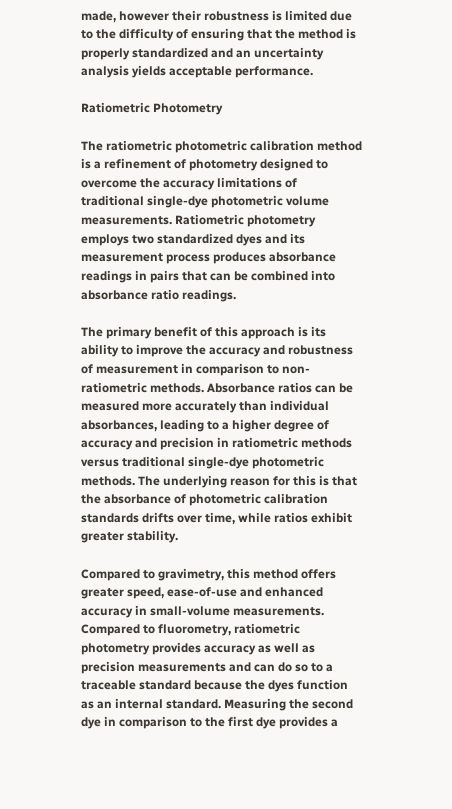made, however their robustness is limited due to the difficulty of ensuring that the method is properly standardized and an uncertainty analysis yields acceptable performance.

Ratiometric Photometry

The ratiometric photometric calibration method is a refinement of photometry designed to overcome the accuracy limitations of traditional single-dye photometric volume measurements. Ratiometric photometry employs two standardized dyes and its measurement process produces absorbance readings in pairs that can be combined into absorbance ratio readings.

The primary benefit of this approach is its ability to improve the accuracy and robustness of measurement in comparison to non-ratiometric methods. Absorbance ratios can be measured more accurately than individual absorbances, leading to a higher degree of accuracy and precision in ratiometric methods versus traditional single-dye photometric methods. The underlying reason for this is that the absorbance of photometric calibration standards drifts over time, while ratios exhibit greater stability.

Compared to gravimetry, this method offers greater speed, ease-of-use and enhanced accuracy in small-volume measurements. Compared to fluorometry, ratiometric photometry provides accuracy as well as precision measurements and can do so to a traceable standard because the dyes function as an internal standard. Measuring the second dye in comparison to the first dye provides a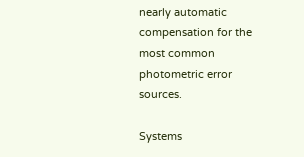nearly automatic compensation for the most common photometric error sources.

Systems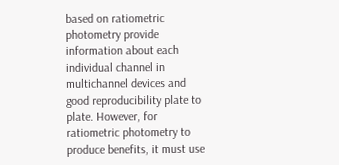based on ratiometric photometry provide information about each individual channel in multichannel devices and good reproducibility plate to plate. However, for ratiometric photometry to produce benefits, it must use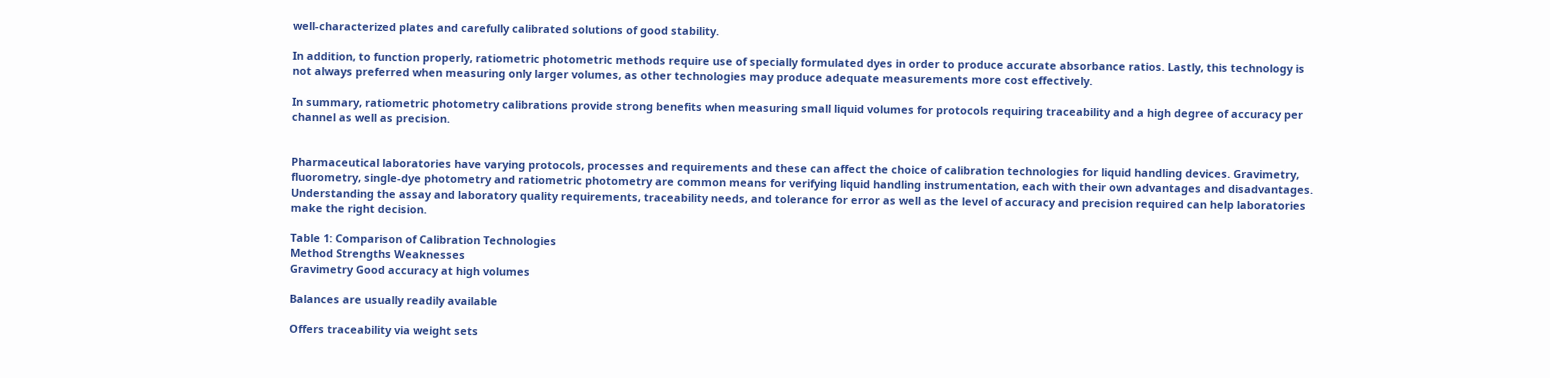well-characterized plates and carefully calibrated solutions of good stability.

In addition, to function properly, ratiometric photometric methods require use of specially formulated dyes in order to produce accurate absorbance ratios. Lastly, this technology is not always preferred when measuring only larger volumes, as other technologies may produce adequate measurements more cost effectively.

In summary, ratiometric photometry calibrations provide strong benefits when measuring small liquid volumes for protocols requiring traceability and a high degree of accuracy per channel as well as precision.


Pharmaceutical laboratories have varying protocols, processes and requirements and these can affect the choice of calibration technologies for liquid handling devices. Gravimetry, fluorometry, single-dye photometry and ratiometric photometry are common means for verifying liquid handling instrumentation, each with their own advantages and disadvantages. Understanding the assay and laboratory quality requirements, traceability needs, and tolerance for error as well as the level of accuracy and precision required can help laboratories make the right decision.

Table 1: Comparison of Calibration Technologies
Method Strengths Weaknesses
Gravimetry Good accuracy at high volumes

Balances are usually readily available

Offers traceability via weight sets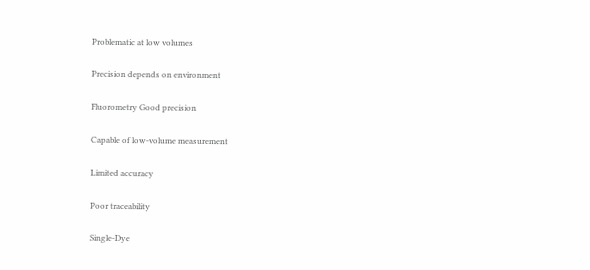Problematic at low volumes

Precision depends on environment

Fluorometry Good precision

Capable of low-volume measurement

Limited accuracy

Poor traceability

Single-Dye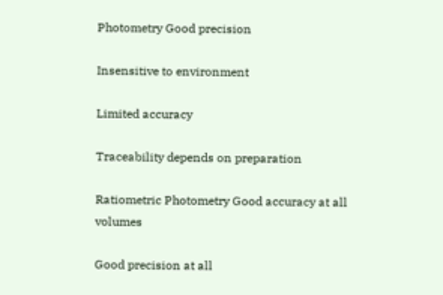Photometry Good precision

Insensitive to environment

Limited accuracy

Traceability depends on preparation

Ratiometric Photometry Good accuracy at all volumes

Good precision at all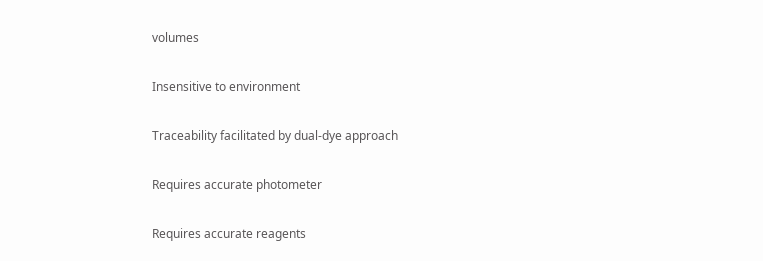volumes

Insensitive to environment

Traceability facilitated by dual-dye approach

Requires accurate photometer

Requires accurate reagents